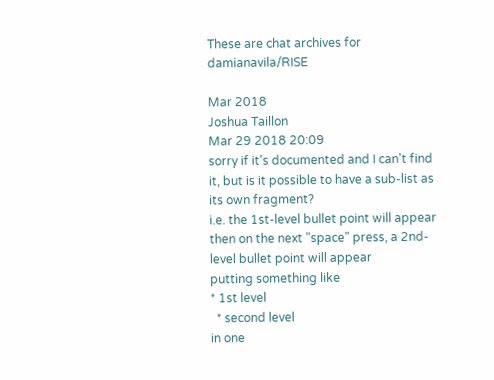These are chat archives for damianavila/RISE

Mar 2018
Joshua Taillon
Mar 29 2018 20:09
sorry if it's documented and I can't find it, but is it possible to have a sub-list as its own fragment?
i.e. the 1st-level bullet point will appear
then on the next "space" press, a 2nd-level bullet point will appear
putting something like
* 1st level
  * second level
in one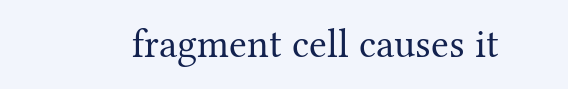fragment cell causes it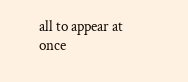all to appear at once